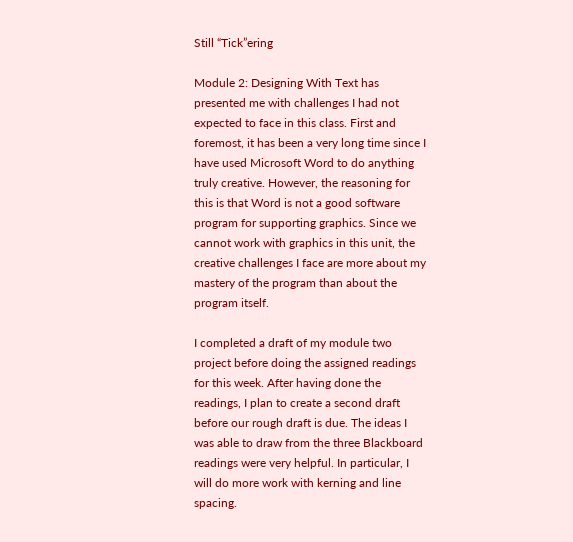Still “Tick”ering

Module 2: Designing With Text has presented me with challenges I had not expected to face in this class. First and foremost, it has been a very long time since I have used Microsoft Word to do anything truly creative. However, the reasoning for this is that Word is not a good software program for supporting graphics. Since we cannot work with graphics in this unit, the creative challenges I face are more about my mastery of the program than about the program itself.

I completed a draft of my module two project before doing the assigned readings for this week. After having done the readings, I plan to create a second draft before our rough draft is due. The ideas I was able to draw from the three Blackboard readings were very helpful. In particular, I will do more work with kerning and line spacing.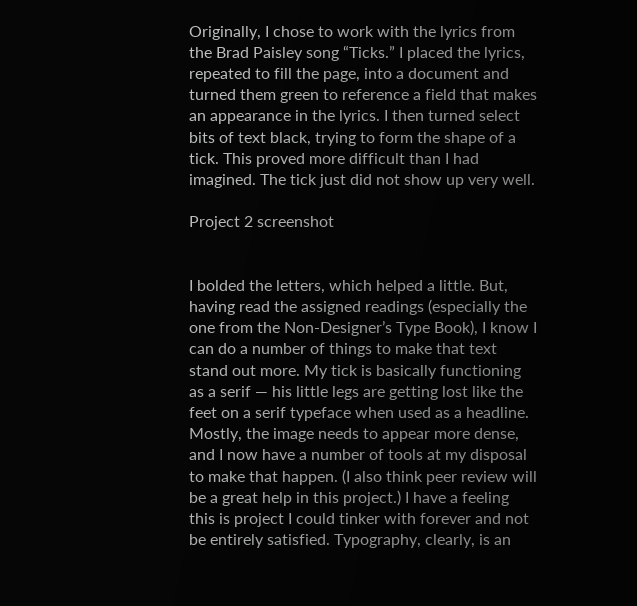Originally, I chose to work with the lyrics from the Brad Paisley song “Ticks.” I placed the lyrics, repeated to fill the page, into a document and turned them green to reference a field that makes an appearance in the lyrics. I then turned select bits of text black, trying to form the shape of a tick. This proved more difficult than I had imagined. The tick just did not show up very well.

Project 2 screenshot


I bolded the letters, which helped a little. But, having read the assigned readings (especially the one from the Non-Designer’s Type Book), I know I can do a number of things to make that text stand out more. My tick is basically functioning as a serif — his little legs are getting lost like the feet on a serif typeface when used as a headline. Mostly, the image needs to appear more dense, and I now have a number of tools at my disposal to make that happen. (I also think peer review will be a great help in this project.) I have a feeling this is project I could tinker with forever and not be entirely satisfied. Typography, clearly, is an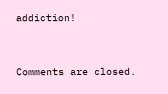addiction!


Comments are closed.